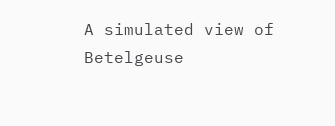A simulated view of Betelgeuse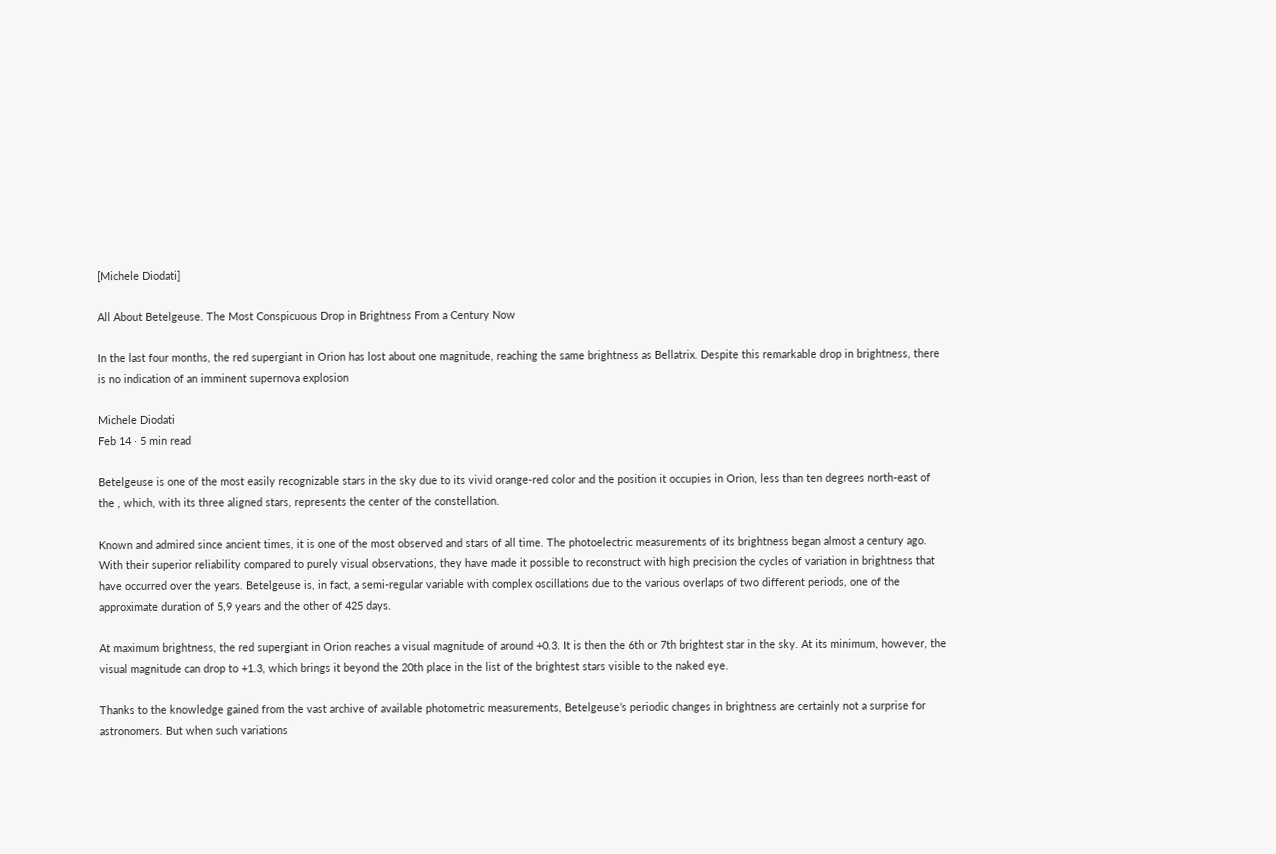[Michele Diodati]

All About Betelgeuse. The Most Conspicuous Drop in Brightness From a Century Now

In the last four months, the red supergiant in Orion has lost about one magnitude, reaching the same brightness as Bellatrix. Despite this remarkable drop in brightness, there is no indication of an imminent supernova explosion

Michele Diodati
Feb 14 · 5 min read

Betelgeuse is one of the most easily recognizable stars in the sky due to its vivid orange-red color and the position it occupies in Orion, less than ten degrees north-east of the , which, with its three aligned stars, represents the center of the constellation.

Known and admired since ancient times, it is one of the most observed and stars of all time. The photoelectric measurements of its brightness began almost a century ago. With their superior reliability compared to purely visual observations, they have made it possible to reconstruct with high precision the cycles of variation in brightness that have occurred over the years. Betelgeuse is, in fact, a semi-regular variable with complex oscillations due to the various overlaps of two different periods, one of the approximate duration of 5,9 years and the other of 425 days.

At maximum brightness, the red supergiant in Orion reaches a visual magnitude of around +0.3. It is then the 6th or 7th brightest star in the sky. At its minimum, however, the visual magnitude can drop to +1.3, which brings it beyond the 20th place in the list of the brightest stars visible to the naked eye.

Thanks to the knowledge gained from the vast archive of available photometric measurements, Betelgeuse’s periodic changes in brightness are certainly not a surprise for astronomers. But when such variations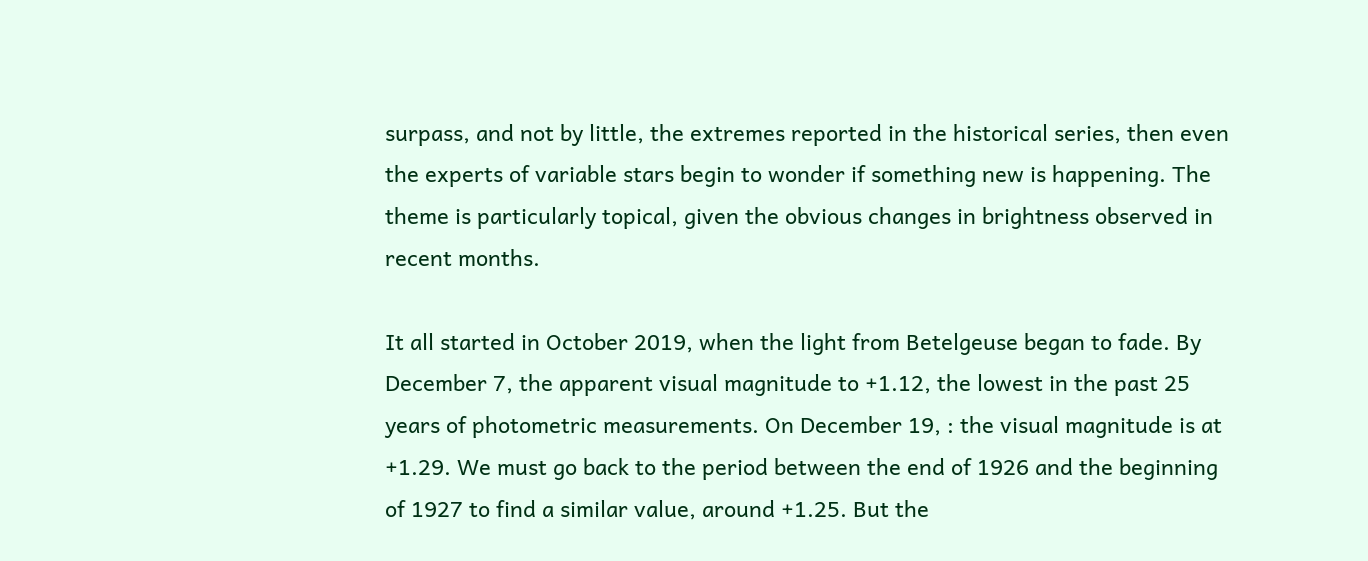surpass, and not by little, the extremes reported in the historical series, then even the experts of variable stars begin to wonder if something new is happening. The theme is particularly topical, given the obvious changes in brightness observed in recent months.

It all started in October 2019, when the light from Betelgeuse began to fade. By December 7, the apparent visual magnitude to +1.12, the lowest in the past 25 years of photometric measurements. On December 19, : the visual magnitude is at +1.29. We must go back to the period between the end of 1926 and the beginning of 1927 to find a similar value, around +1.25. But the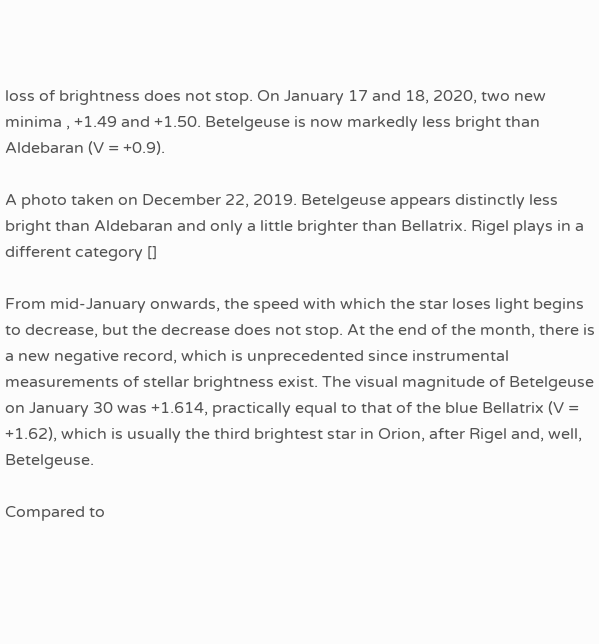loss of brightness does not stop. On January 17 and 18, 2020, two new minima , +1.49 and +1.50. Betelgeuse is now markedly less bright than Aldebaran (V = +0.9).

A photo taken on December 22, 2019. Betelgeuse appears distinctly less bright than Aldebaran and only a little brighter than Bellatrix. Rigel plays in a different category []

From mid-January onwards, the speed with which the star loses light begins to decrease, but the decrease does not stop. At the end of the month, there is a new negative record, which is unprecedented since instrumental measurements of stellar brightness exist. The visual magnitude of Betelgeuse on January 30 was +1.614, practically equal to that of the blue Bellatrix (V = +1.62), which is usually the third brightest star in Orion, after Rigel and, well, Betelgeuse.

Compared to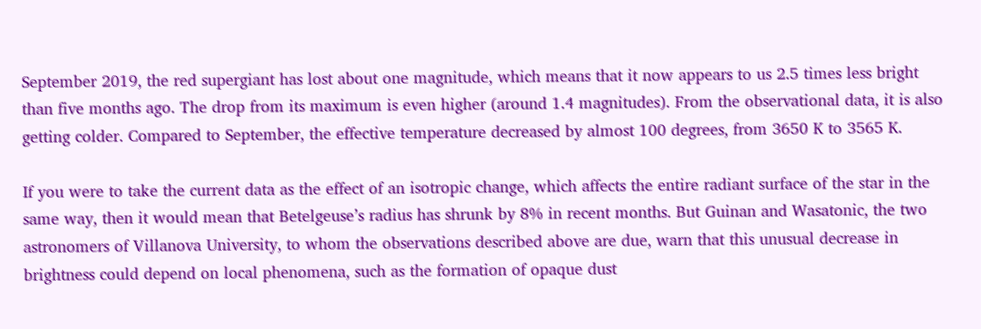September 2019, the red supergiant has lost about one magnitude, which means that it now appears to us 2.5 times less bright than five months ago. The drop from its maximum is even higher (around 1.4 magnitudes). From the observational data, it is also getting colder. Compared to September, the effective temperature decreased by almost 100 degrees, from 3650 K to 3565 K.

If you were to take the current data as the effect of an isotropic change, which affects the entire radiant surface of the star in the same way, then it would mean that Betelgeuse’s radius has shrunk by 8% in recent months. But Guinan and Wasatonic, the two astronomers of Villanova University, to whom the observations described above are due, warn that this unusual decrease in brightness could depend on local phenomena, such as the formation of opaque dust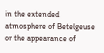in the extended atmosphere of Betelgeuse or the appearance of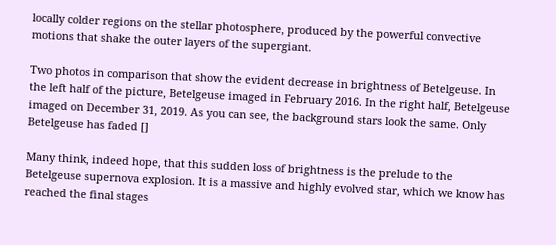locally colder regions on the stellar photosphere, produced by the powerful convective motions that shake the outer layers of the supergiant.

Two photos in comparison that show the evident decrease in brightness of Betelgeuse. In the left half of the picture, Betelgeuse imaged in February 2016. In the right half, Betelgeuse imaged on December 31, 2019. As you can see, the background stars look the same. Only Betelgeuse has faded []

Many think, indeed hope, that this sudden loss of brightness is the prelude to the Betelgeuse supernova explosion. It is a massive and highly evolved star, which we know has reached the final stages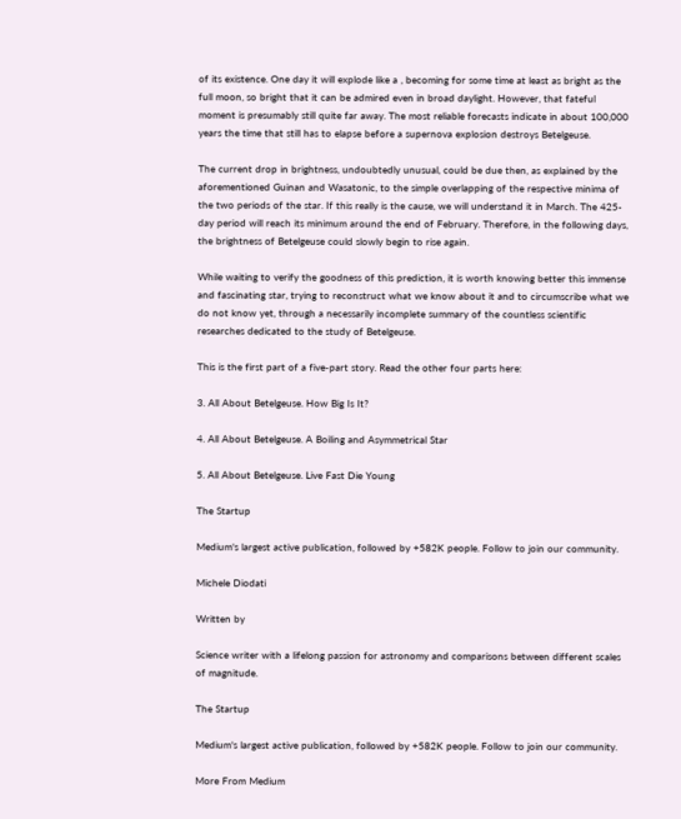of its existence. One day it will explode like a , becoming for some time at least as bright as the full moon, so bright that it can be admired even in broad daylight. However, that fateful moment is presumably still quite far away. The most reliable forecasts indicate in about 100,000 years the time that still has to elapse before a supernova explosion destroys Betelgeuse.

The current drop in brightness, undoubtedly unusual, could be due then, as explained by the aforementioned Guinan and Wasatonic, to the simple overlapping of the respective minima of the two periods of the star. If this really is the cause, we will understand it in March. The 425-day period will reach its minimum around the end of February. Therefore, in the following days, the brightness of Betelgeuse could slowly begin to rise again.

While waiting to verify the goodness of this prediction, it is worth knowing better this immense and fascinating star, trying to reconstruct what we know about it and to circumscribe what we do not know yet, through a necessarily incomplete summary of the countless scientific researches dedicated to the study of Betelgeuse.

This is the first part of a five-part story. Read the other four parts here:

3. All About Betelgeuse. How Big Is It?

4. All About Betelgeuse. A Boiling and Asymmetrical Star

5. All About Betelgeuse. Live Fast Die Young

The Startup

Medium's largest active publication, followed by +582K people. Follow to join our community.

Michele Diodati

Written by

Science writer with a lifelong passion for astronomy and comparisons between different scales of magnitude.

The Startup

Medium's largest active publication, followed by +582K people. Follow to join our community.

More From Medium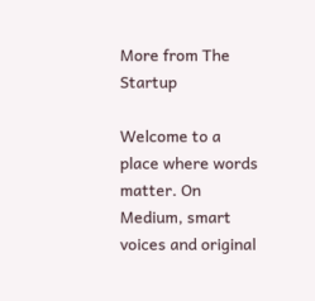More from The Startup

Welcome to a place where words matter. On Medium, smart voices and original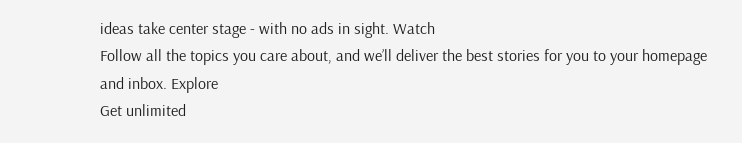ideas take center stage - with no ads in sight. Watch
Follow all the topics you care about, and we’ll deliver the best stories for you to your homepage and inbox. Explore
Get unlimited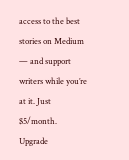access to the best stories on Medium — and support writers while you’re at it. Just $5/month. Upgrade